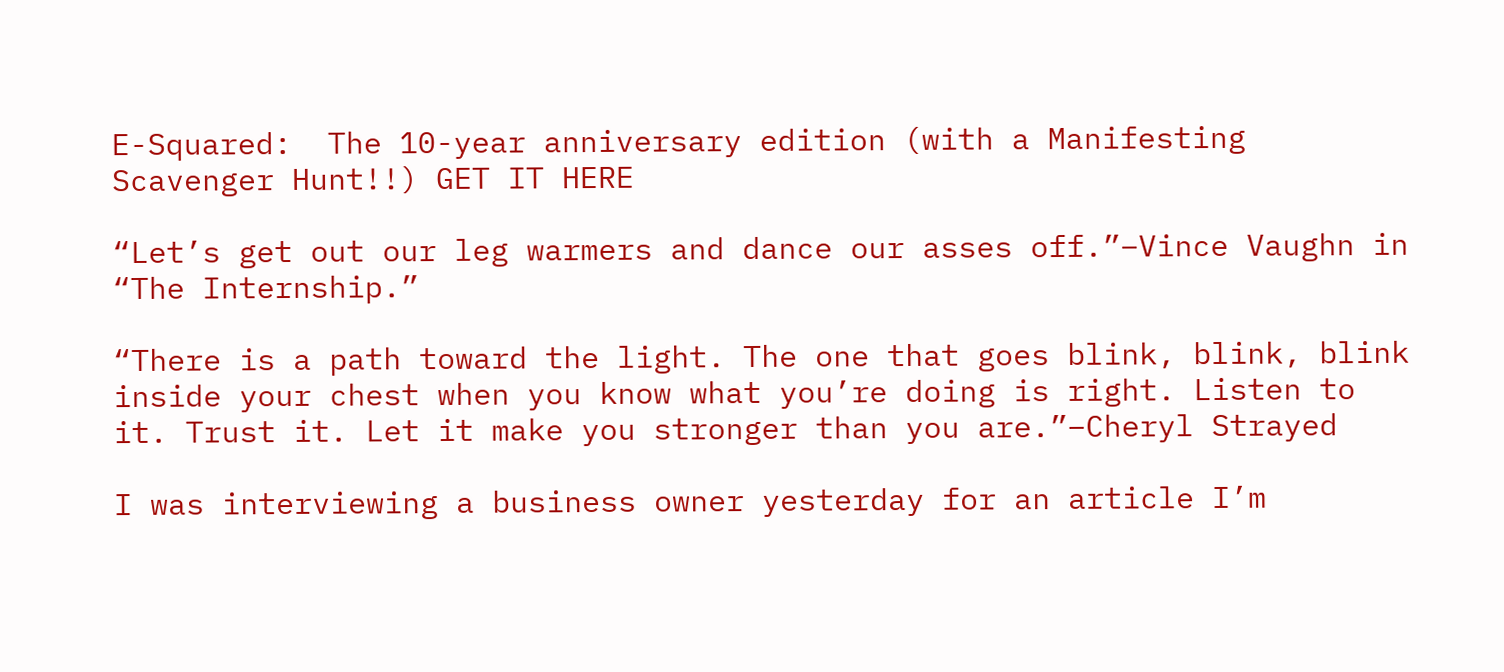E-Squared:  The 10-year anniversary edition (with a Manifesting Scavenger Hunt!!) GET IT HERE

“Let’s get out our leg warmers and dance our asses off.”–Vince Vaughn in “The Internship.”

“There is a path toward the light. The one that goes blink, blink, blink inside your chest when you know what you’re doing is right. Listen to it. Trust it. Let it make you stronger than you are.”–Cheryl Strayed

I was interviewing a business owner yesterday for an article I’m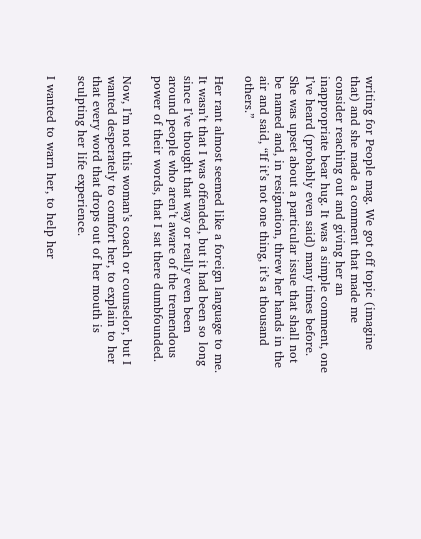writing for People mag. We got off topic (imagine that) and she made a comment that made me consider reaching out and giving her an inappropriate bear hug. It was a simple comment, one I’ve heard (probably even said) many times before. She was upset about a particular issue that shall not be named and, in resignation, threw her hands in the air and said, “If it’s not one thing, it’s a thousand others.”

Her rant almost seemed like a foreign language to me. It wasn’t that I was offended, but it had been so long since I’ve thought that way or really even been around people who aren’t aware of the tremendous power of their words, that I sat there dumbfounded.

Now, I’m not this woman’s coach or counselor, but I wanted desperately to comfort her, to explain to her that every word that drops out of her mouth is sculpting her life experience.

I wanted to warn her, to help her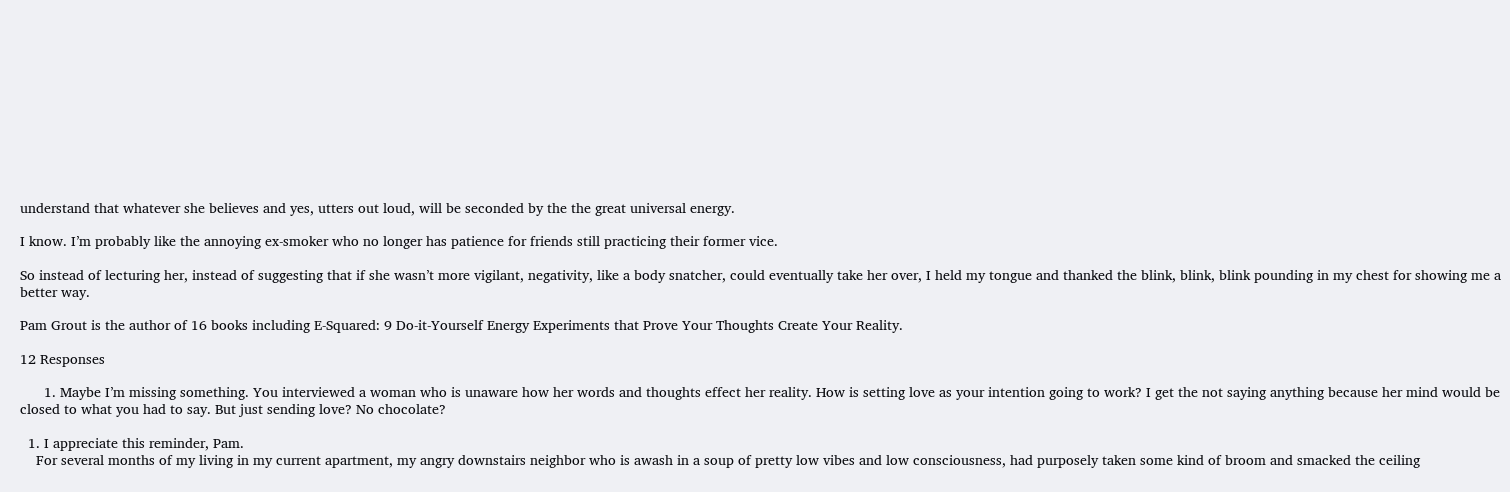understand that whatever she believes and yes, utters out loud, will be seconded by the the great universal energy.

I know. I’m probably like the annoying ex-smoker who no longer has patience for friends still practicing their former vice.

So instead of lecturing her, instead of suggesting that if she wasn’t more vigilant, negativity, like a body snatcher, could eventually take her over, I held my tongue and thanked the blink, blink, blink pounding in my chest for showing me a better way.

Pam Grout is the author of 16 books including E-Squared: 9 Do-it-Yourself Energy Experiments that Prove Your Thoughts Create Your Reality.

12 Responses

      1. Maybe I’m missing something. You interviewed a woman who is unaware how her words and thoughts effect her reality. How is setting love as your intention going to work? I get the not saying anything because her mind would be closed to what you had to say. But just sending love? No chocolate?

  1. I appreciate this reminder, Pam.
    For several months of my living in my current apartment, my angry downstairs neighbor who is awash in a soup of pretty low vibes and low consciousness, had purposely taken some kind of broom and smacked the ceiling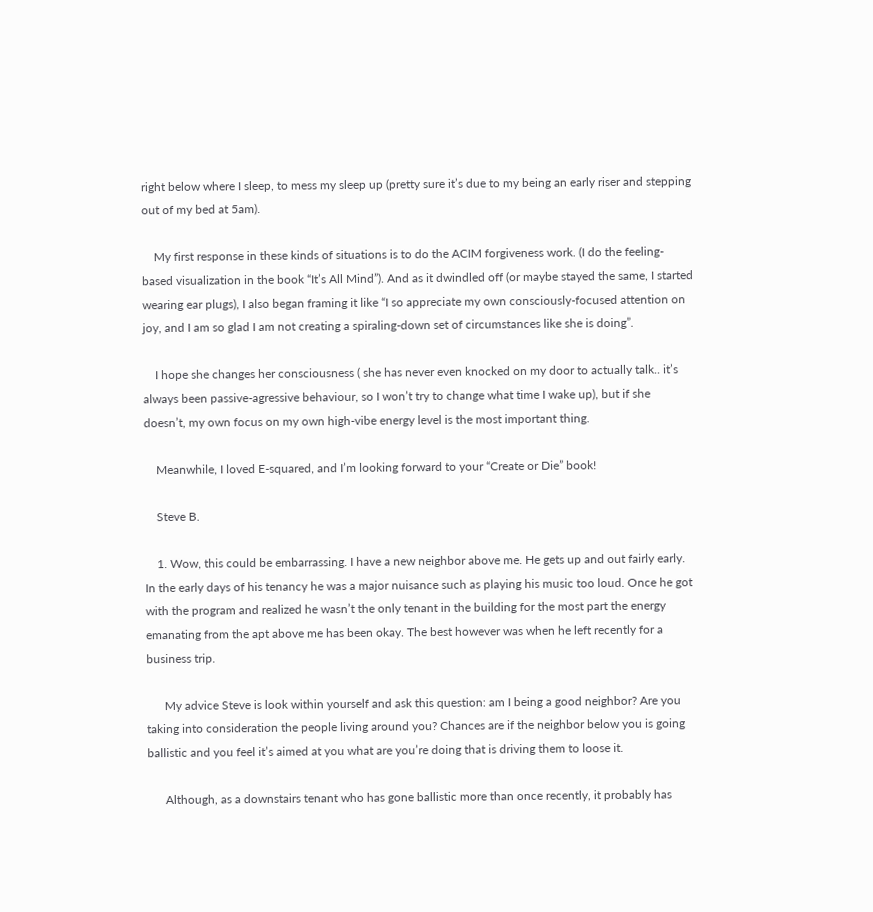right below where I sleep, to mess my sleep up (pretty sure it’s due to my being an early riser and stepping out of my bed at 5am).

    My first response in these kinds of situations is to do the ACIM forgiveness work. (I do the feeling-based visualization in the book “It’s All Mind”). And as it dwindled off (or maybe stayed the same, I started wearing ear plugs), I also began framing it like “I so appreciate my own consciously-focused attention on joy, and I am so glad I am not creating a spiraling-down set of circumstances like she is doing”.

    I hope she changes her consciousness ( she has never even knocked on my door to actually talk.. it’s always been passive-agressive behaviour, so I won’t try to change what time I wake up), but if she doesn’t, my own focus on my own high-vibe energy level is the most important thing.

    Meanwhile, I loved E-squared, and I’m looking forward to your “Create or Die” book!

    Steve B.

    1. Wow, this could be embarrassing. I have a new neighbor above me. He gets up and out fairly early. In the early days of his tenancy he was a major nuisance such as playing his music too loud. Once he got with the program and realized he wasn’t the only tenant in the building for the most part the energy emanating from the apt above me has been okay. The best however was when he left recently for a business trip.

      My advice Steve is look within yourself and ask this question: am I being a good neighbor? Are you taking into consideration the people living around you? Chances are if the neighbor below you is going ballistic and you feel it’s aimed at you what are you’re doing that is driving them to loose it.

      Although, as a downstairs tenant who has gone ballistic more than once recently, it probably has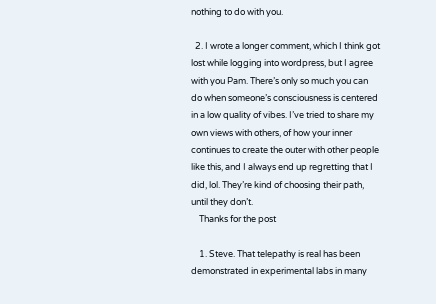nothing to do with you.

  2. I wrote a longer comment, which I think got lost while logging into wordpress, but I agree with you Pam. There’s only so much you can do when someone’s consciousness is centered in a low quality of vibes. I’ve tried to share my own views with others, of how your inner continues to create the outer with other people like this, and I always end up regretting that I did, lol. They’re kind of choosing their path, until they don’t.
    Thanks for the post

    1. Steve. That telepathy is real has been demonstrated in experimental labs in many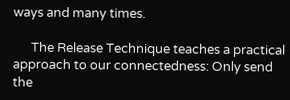ways and many times.

      The Release Technique teaches a practical approach to our connectedness: Only send the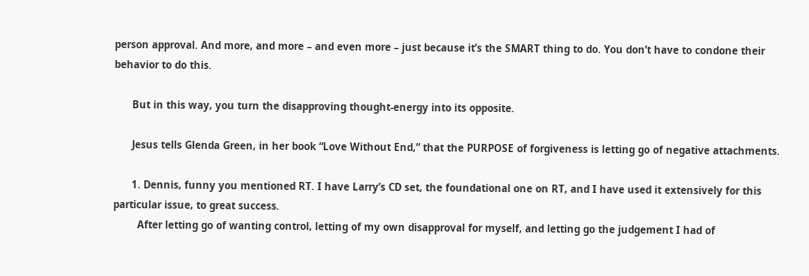person approval. And more, and more – and even more – just because it’s the SMART thing to do. You don’t have to condone their behavior to do this.

      But in this way, you turn the disapproving thought-energy into its opposite.

      Jesus tells Glenda Green, in her book “Love Without End,” that the PURPOSE of forgiveness is letting go of negative attachments.

      1. Dennis, funny you mentioned RT. I have Larry’s CD set, the foundational one on RT, and I have used it extensively for this particular issue, to great success.
        After letting go of wanting control, letting of my own disapproval for myself, and letting go the judgement I had of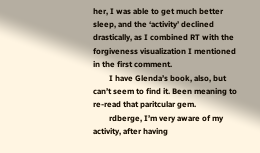her, I was able to get much better sleep, and the ‘activity’ declined drastically, as I combined RT with the forgiveness visualization I mentioned in the first comment.
        I have Glenda’s book, also, but can’t seem to find it. Been meaning to re-read that paritcular gem.
        rdberge, I’m very aware of my activity, after having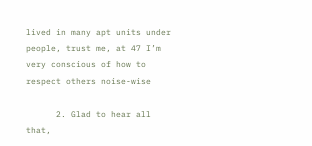lived in many apt units under people, trust me, at 47 I’m very conscious of how to respect others noise-wise

      2. Glad to hear all that,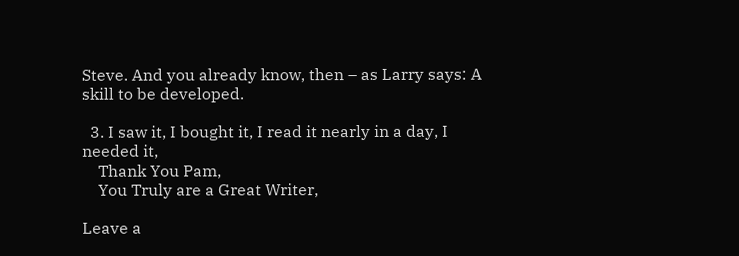Steve. And you already know, then – as Larry says: A skill to be developed.

  3. I saw it, I bought it, I read it nearly in a day, I needed it,
    Thank You Pam,
    You Truly are a Great Writer,

Leave a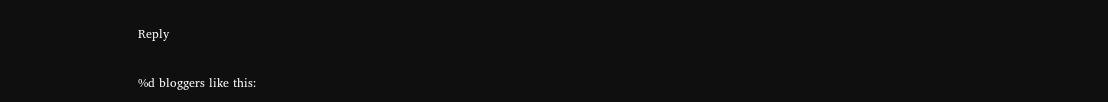Reply

%d bloggers like this: